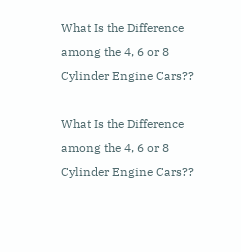What Is the Difference among the 4, 6 or 8 Cylinder Engine Cars??

What Is the Difference among the 4, 6 or 8 Cylinder Engine Cars??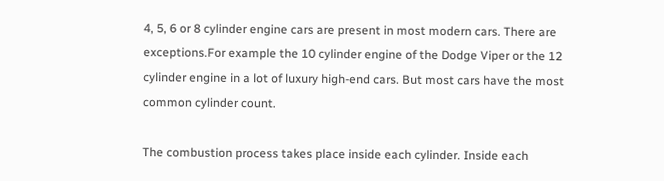4, 5, 6 or 8 cylinder engine cars are present in most modern cars. There are exceptions.For example the 10 cylinder engine of the Dodge Viper or the 12 cylinder engine in a lot of luxury high-end cars. But most cars have the most common cylinder count.

The combustion process takes place inside each cylinder. Inside each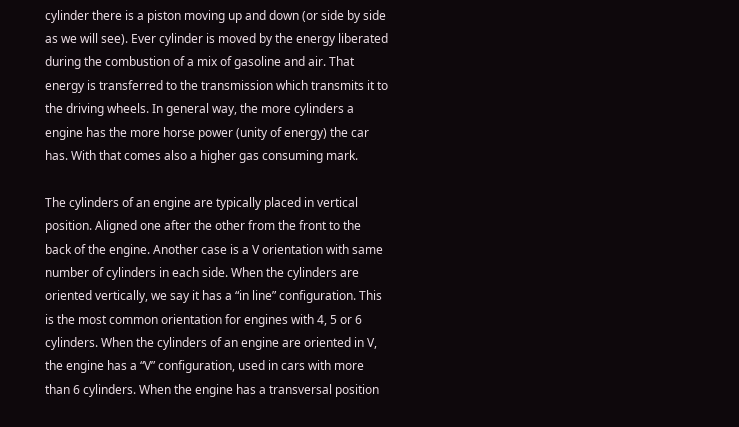cylinder there is a piston moving up and down (or side by side as we will see). Ever cylinder is moved by the energy liberated during the combustion of a mix of gasoline and air. That energy is transferred to the transmission which transmits it to the driving wheels. In general way, the more cylinders a engine has the more horse power (unity of energy) the car has. With that comes also a higher gas consuming mark.

The cylinders of an engine are typically placed in vertical position. Aligned one after the other from the front to the back of the engine. Another case is a V orientation with same number of cylinders in each side. When the cylinders are oriented vertically, we say it has a “in line” configuration. This is the most common orientation for engines with 4, 5 or 6 cylinders. When the cylinders of an engine are oriented in V, the engine has a “V” configuration, used in cars with more than 6 cylinders. When the engine has a transversal position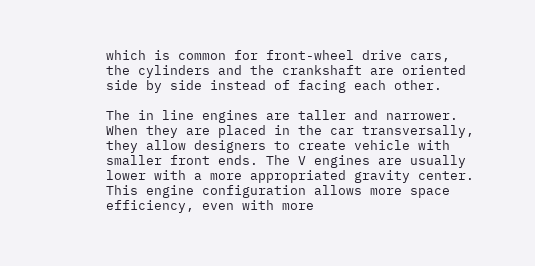which is common for front-wheel drive cars, the cylinders and the crankshaft are oriented side by side instead of facing each other.

The in line engines are taller and narrower. When they are placed in the car transversally, they allow designers to create vehicle with smaller front ends. The V engines are usually lower with a more appropriated gravity center. This engine configuration allows more space efficiency, even with more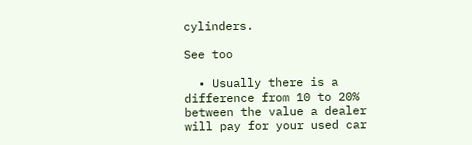cylinders.

See too

  • Usually there is a difference from 10 to 20% between the value a dealer will pay for your used car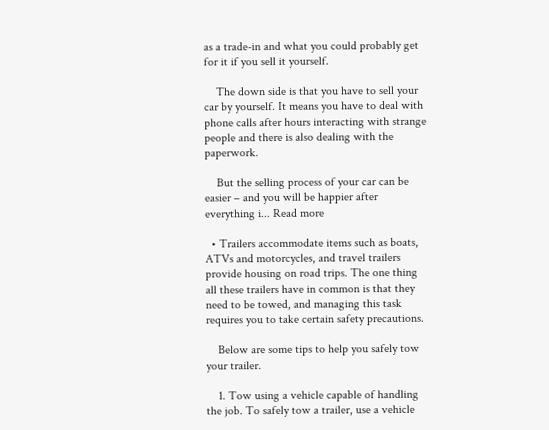as a trade-in and what you could probably get for it if you sell it yourself.

    The down side is that you have to sell your car by yourself. It means you have to deal with phone calls after hours interacting with strange people and there is also dealing with the paperwork.

    But the selling process of your car can be easier – and you will be happier after everything i... Read more

  • Trailers accommodate items such as boats, ATVs and motorcycles, and travel trailers provide housing on road trips. The one thing all these trailers have in common is that they need to be towed, and managing this task requires you to take certain safety precautions.

    Below are some tips to help you safely tow your trailer.

    1. Tow using a vehicle capable of handling the job. To safely tow a trailer, use a vehicle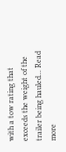with a tow rating that exceeds the weight of the trailer being hauled... Read more